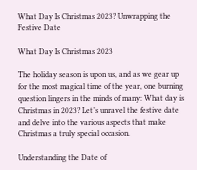What Day Is Christmas 2023? Unwrapping the Festive Date

What Day Is Christmas 2023

The holiday season is upon us, and as we gear up for the most magical time of the year, one burning question lingers in the minds of many: What day is Christmas in 2023? Let’s unravel the festive date and delve into the various aspects that make Christmas a truly special occasion.

Understanding the Date of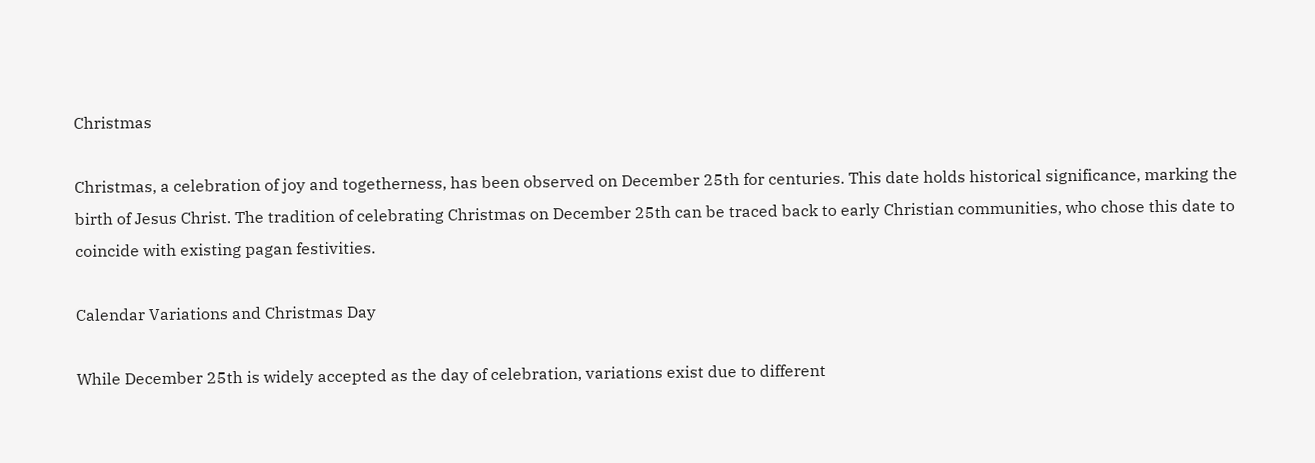Christmas

Christmas, a celebration of joy and togetherness, has been observed on December 25th for centuries. This date holds historical significance, marking the birth of Jesus Christ. The tradition of celebrating Christmas on December 25th can be traced back to early Christian communities, who chose this date to coincide with existing pagan festivities.

Calendar Variations and Christmas Day

While December 25th is widely accepted as the day of celebration, variations exist due to different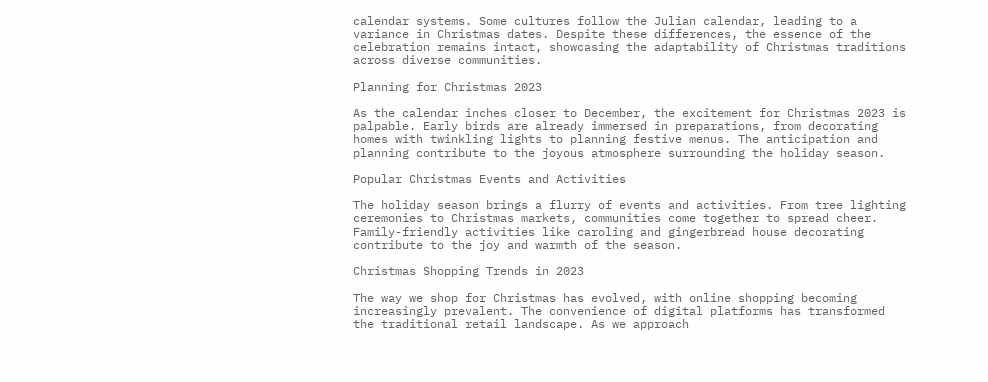calendar systems. Some cultures follow the Julian calendar, leading to a variance in Christmas dates. Despite these differences, the essence of the celebration remains intact, showcasing the adaptability of Christmas traditions across diverse communities.

Planning for Christmas 2023

As the calendar inches closer to December, the excitement for Christmas 2023 is palpable. Early birds are already immersed in preparations, from decorating homes with twinkling lights to planning festive menus. The anticipation and planning contribute to the joyous atmosphere surrounding the holiday season.

Popular Christmas Events and Activities

The holiday season brings a flurry of events and activities. From tree lighting ceremonies to Christmas markets, communities come together to spread cheer. Family-friendly activities like caroling and gingerbread house decorating contribute to the joy and warmth of the season.

Christmas Shopping Trends in 2023

The way we shop for Christmas has evolved, with online shopping becoming increasingly prevalent. The convenience of digital platforms has transformed the traditional retail landscape. As we approach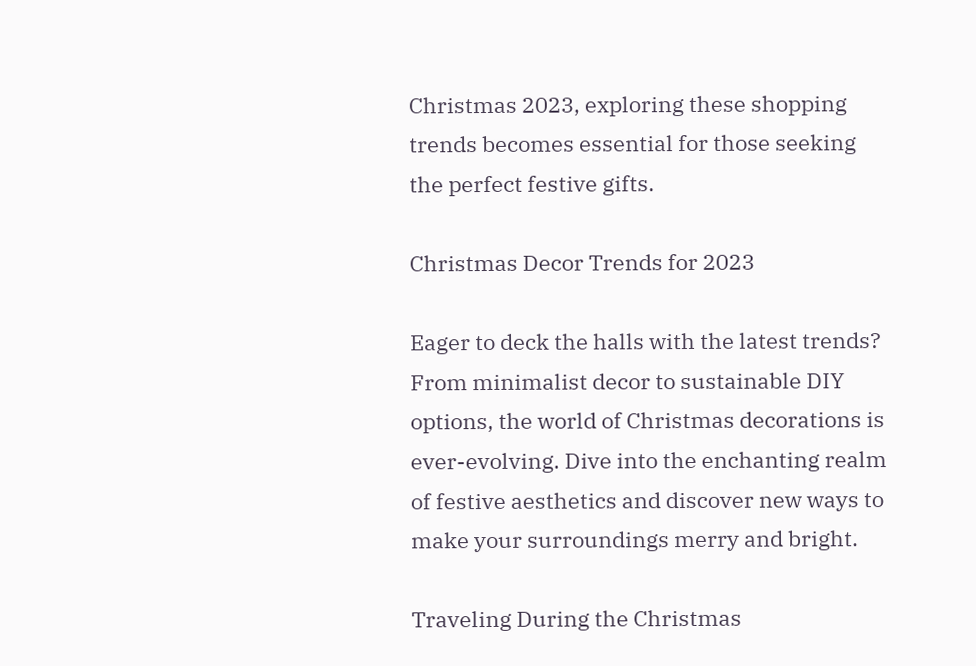Christmas 2023, exploring these shopping trends becomes essential for those seeking the perfect festive gifts.

Christmas Decor Trends for 2023

Eager to deck the halls with the latest trends? From minimalist decor to sustainable DIY options, the world of Christmas decorations is ever-evolving. Dive into the enchanting realm of festive aesthetics and discover new ways to make your surroundings merry and bright.

Traveling During the Christmas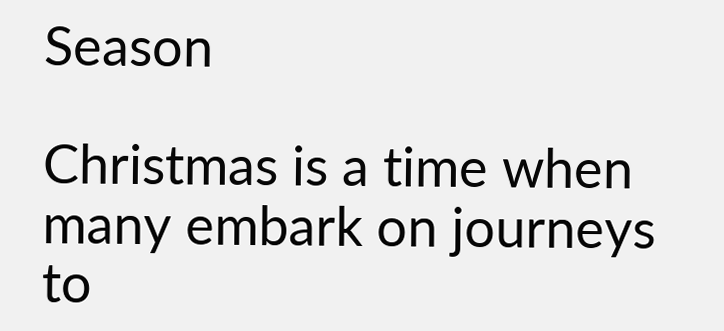Season

Christmas is a time when many embark on journeys to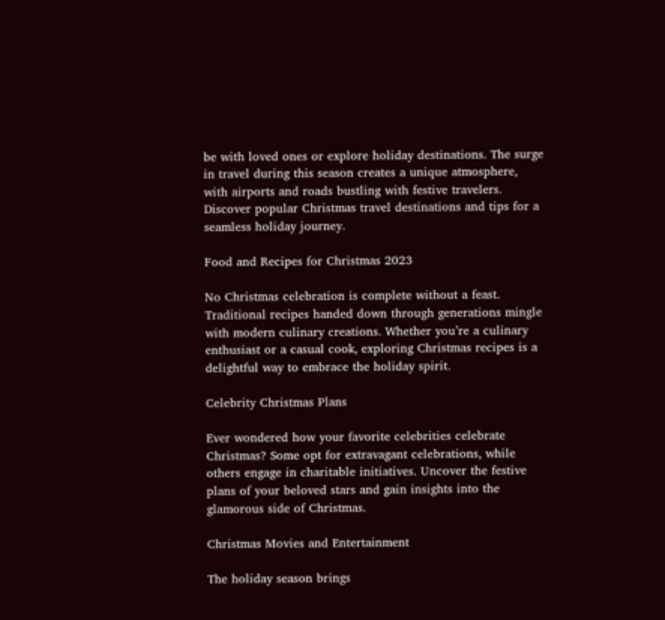be with loved ones or explore holiday destinations. The surge in travel during this season creates a unique atmosphere, with airports and roads bustling with festive travelers. Discover popular Christmas travel destinations and tips for a seamless holiday journey.

Food and Recipes for Christmas 2023

No Christmas celebration is complete without a feast. Traditional recipes handed down through generations mingle with modern culinary creations. Whether you’re a culinary enthusiast or a casual cook, exploring Christmas recipes is a delightful way to embrace the holiday spirit.

Celebrity Christmas Plans

Ever wondered how your favorite celebrities celebrate Christmas? Some opt for extravagant celebrations, while others engage in charitable initiatives. Uncover the festive plans of your beloved stars and gain insights into the glamorous side of Christmas.

Christmas Movies and Entertainment

The holiday season brings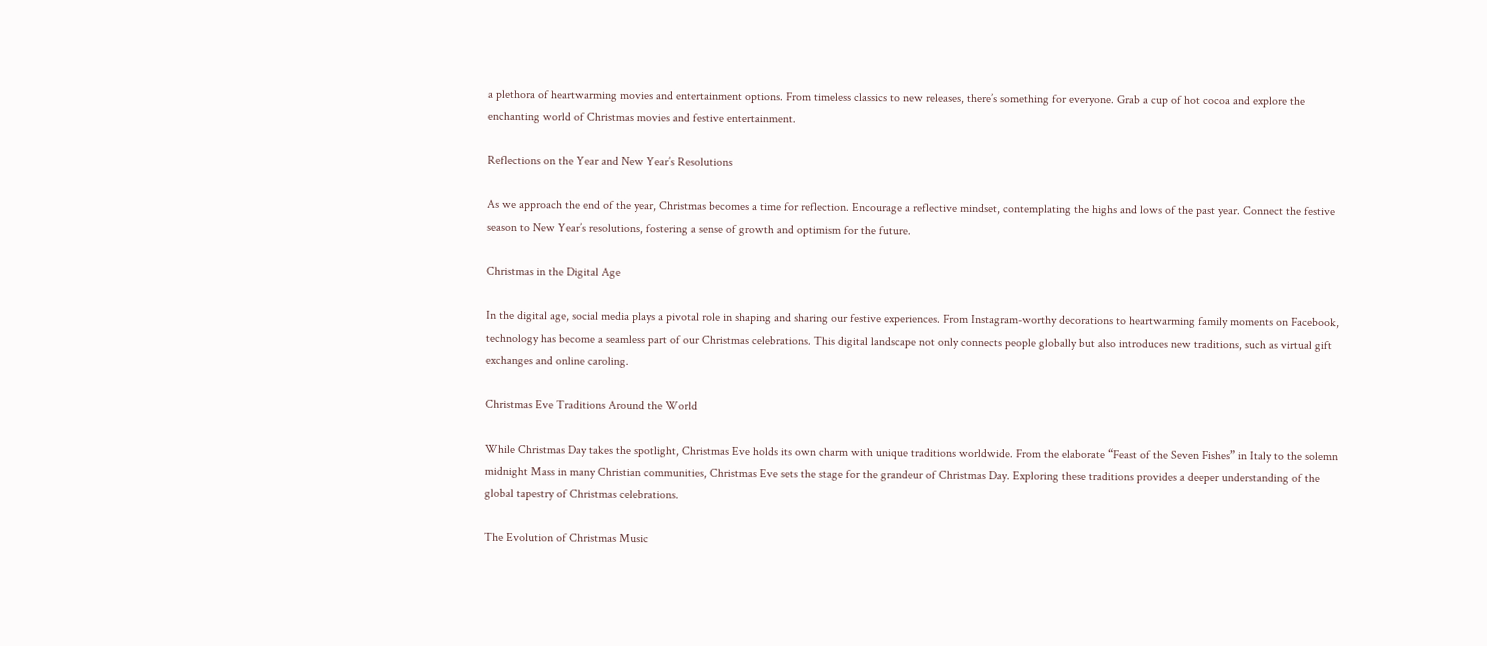a plethora of heartwarming movies and entertainment options. From timeless classics to new releases, there’s something for everyone. Grab a cup of hot cocoa and explore the enchanting world of Christmas movies and festive entertainment.

Reflections on the Year and New Year’s Resolutions

As we approach the end of the year, Christmas becomes a time for reflection. Encourage a reflective mindset, contemplating the highs and lows of the past year. Connect the festive season to New Year’s resolutions, fostering a sense of growth and optimism for the future.

Christmas in the Digital Age

In the digital age, social media plays a pivotal role in shaping and sharing our festive experiences. From Instagram-worthy decorations to heartwarming family moments on Facebook, technology has become a seamless part of our Christmas celebrations. This digital landscape not only connects people globally but also introduces new traditions, such as virtual gift exchanges and online caroling.

Christmas Eve Traditions Around the World

While Christmas Day takes the spotlight, Christmas Eve holds its own charm with unique traditions worldwide. From the elaborate “Feast of the Seven Fishes” in Italy to the solemn midnight Mass in many Christian communities, Christmas Eve sets the stage for the grandeur of Christmas Day. Exploring these traditions provides a deeper understanding of the global tapestry of Christmas celebrations.

The Evolution of Christmas Music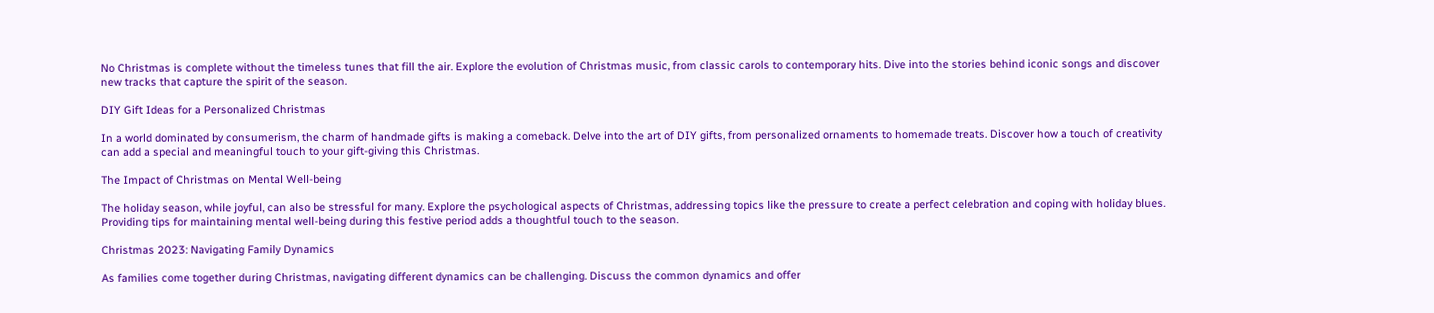No Christmas is complete without the timeless tunes that fill the air. Explore the evolution of Christmas music, from classic carols to contemporary hits. Dive into the stories behind iconic songs and discover new tracks that capture the spirit of the season.

DIY Gift Ideas for a Personalized Christmas

In a world dominated by consumerism, the charm of handmade gifts is making a comeback. Delve into the art of DIY gifts, from personalized ornaments to homemade treats. Discover how a touch of creativity can add a special and meaningful touch to your gift-giving this Christmas.

The Impact of Christmas on Mental Well-being

The holiday season, while joyful, can also be stressful for many. Explore the psychological aspects of Christmas, addressing topics like the pressure to create a perfect celebration and coping with holiday blues. Providing tips for maintaining mental well-being during this festive period adds a thoughtful touch to the season.

Christmas 2023: Navigating Family Dynamics

As families come together during Christmas, navigating different dynamics can be challenging. Discuss the common dynamics and offer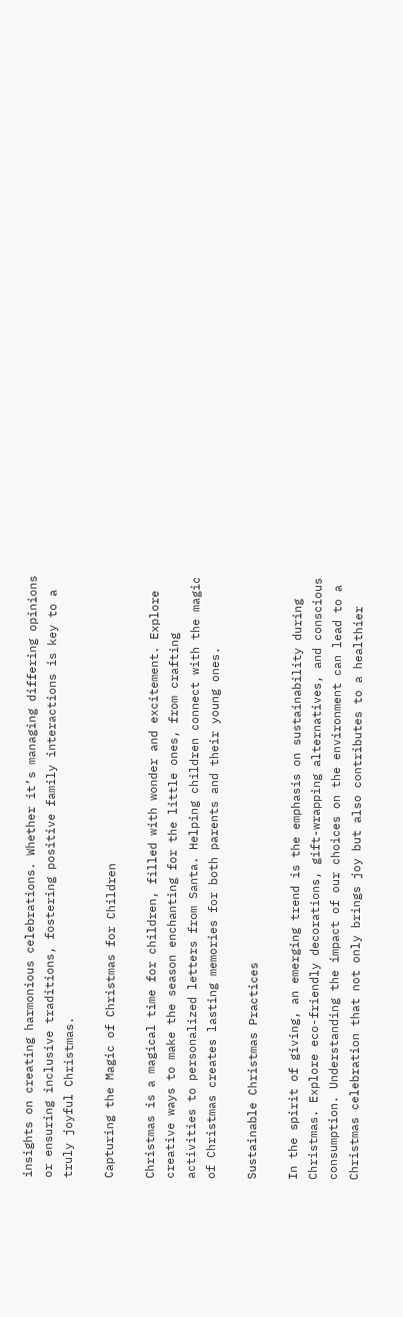insights on creating harmonious celebrations. Whether it’s managing differing opinions or ensuring inclusive traditions, fostering positive family interactions is key to a truly joyful Christmas.

Capturing the Magic of Christmas for Children

Christmas is a magical time for children, filled with wonder and excitement. Explore creative ways to make the season enchanting for the little ones, from crafting activities to personalized letters from Santa. Helping children connect with the magic of Christmas creates lasting memories for both parents and their young ones.

Sustainable Christmas Practices

In the spirit of giving, an emerging trend is the emphasis on sustainability during Christmas. Explore eco-friendly decorations, gift-wrapping alternatives, and conscious consumption. Understanding the impact of our choices on the environment can lead to a Christmas celebration that not only brings joy but also contributes to a healthier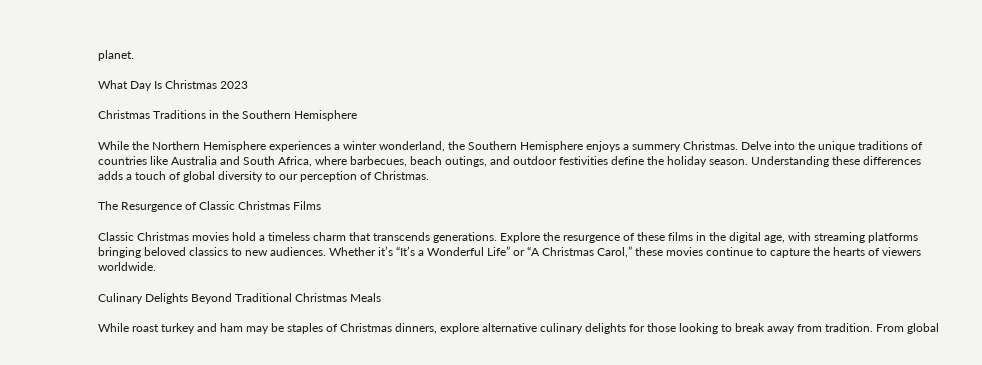planet.

What Day Is Christmas 2023

Christmas Traditions in the Southern Hemisphere

While the Northern Hemisphere experiences a winter wonderland, the Southern Hemisphere enjoys a summery Christmas. Delve into the unique traditions of countries like Australia and South Africa, where barbecues, beach outings, and outdoor festivities define the holiday season. Understanding these differences adds a touch of global diversity to our perception of Christmas.

The Resurgence of Classic Christmas Films

Classic Christmas movies hold a timeless charm that transcends generations. Explore the resurgence of these films in the digital age, with streaming platforms bringing beloved classics to new audiences. Whether it’s “It’s a Wonderful Life” or “A Christmas Carol,” these movies continue to capture the hearts of viewers worldwide.

Culinary Delights Beyond Traditional Christmas Meals

While roast turkey and ham may be staples of Christmas dinners, explore alternative culinary delights for those looking to break away from tradition. From global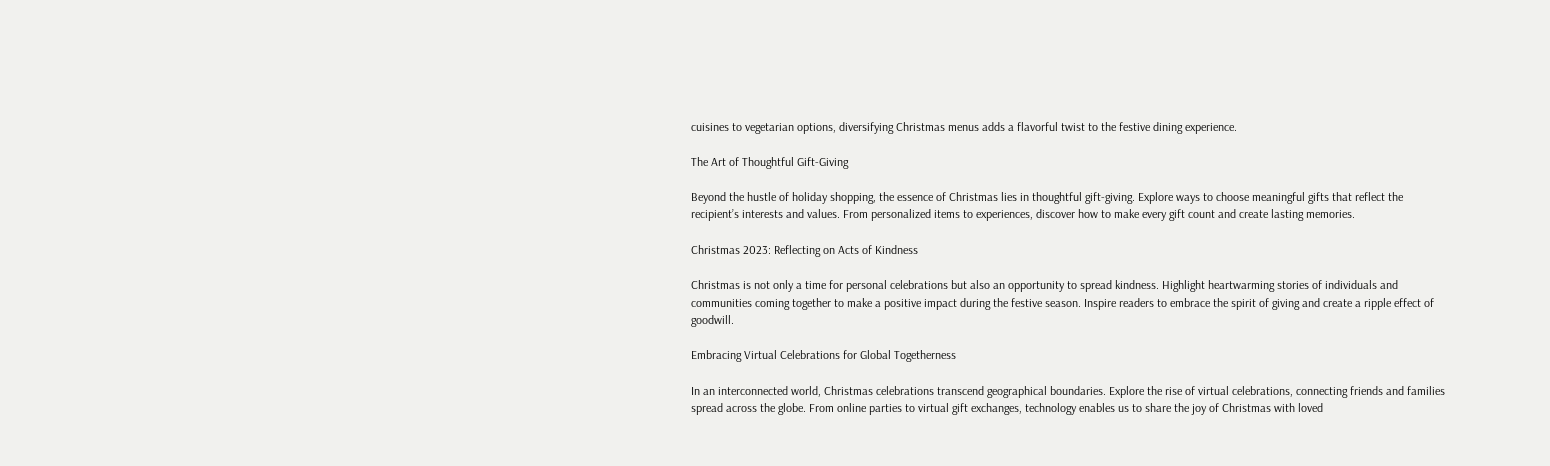cuisines to vegetarian options, diversifying Christmas menus adds a flavorful twist to the festive dining experience.

The Art of Thoughtful Gift-Giving

Beyond the hustle of holiday shopping, the essence of Christmas lies in thoughtful gift-giving. Explore ways to choose meaningful gifts that reflect the recipient’s interests and values. From personalized items to experiences, discover how to make every gift count and create lasting memories.

Christmas 2023: Reflecting on Acts of Kindness

Christmas is not only a time for personal celebrations but also an opportunity to spread kindness. Highlight heartwarming stories of individuals and communities coming together to make a positive impact during the festive season. Inspire readers to embrace the spirit of giving and create a ripple effect of goodwill.

Embracing Virtual Celebrations for Global Togetherness

In an interconnected world, Christmas celebrations transcend geographical boundaries. Explore the rise of virtual celebrations, connecting friends and families spread across the globe. From online parties to virtual gift exchanges, technology enables us to share the joy of Christmas with loved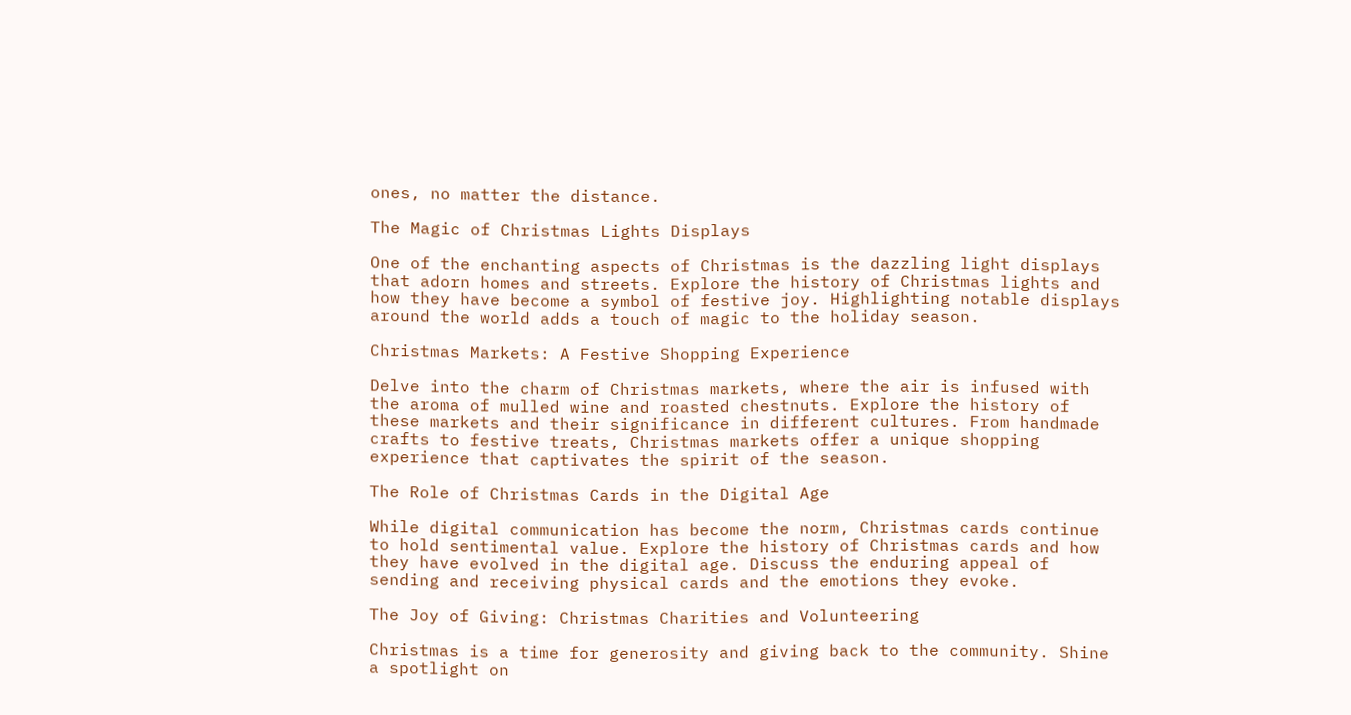ones, no matter the distance.

The Magic of Christmas Lights Displays

One of the enchanting aspects of Christmas is the dazzling light displays that adorn homes and streets. Explore the history of Christmas lights and how they have become a symbol of festive joy. Highlighting notable displays around the world adds a touch of magic to the holiday season.

Christmas Markets: A Festive Shopping Experience

Delve into the charm of Christmas markets, where the air is infused with the aroma of mulled wine and roasted chestnuts. Explore the history of these markets and their significance in different cultures. From handmade crafts to festive treats, Christmas markets offer a unique shopping experience that captivates the spirit of the season.

The Role of Christmas Cards in the Digital Age

While digital communication has become the norm, Christmas cards continue to hold sentimental value. Explore the history of Christmas cards and how they have evolved in the digital age. Discuss the enduring appeal of sending and receiving physical cards and the emotions they evoke.

The Joy of Giving: Christmas Charities and Volunteering

Christmas is a time for generosity and giving back to the community. Shine a spotlight on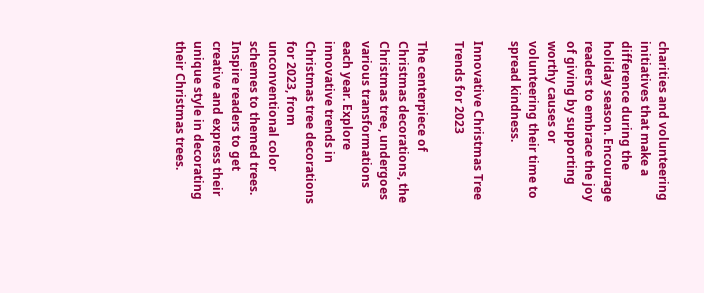charities and volunteering initiatives that make a difference during the holiday season. Encourage readers to embrace the joy of giving by supporting worthy causes or volunteering their time to spread kindness.

Innovative Christmas Tree Trends for 2023

The centerpiece of Christmas decorations, the Christmas tree, undergoes various transformations each year. Explore innovative trends in Christmas tree decorations for 2023, from unconventional color schemes to themed trees. Inspire readers to get creative and express their unique style in decorating their Christmas trees.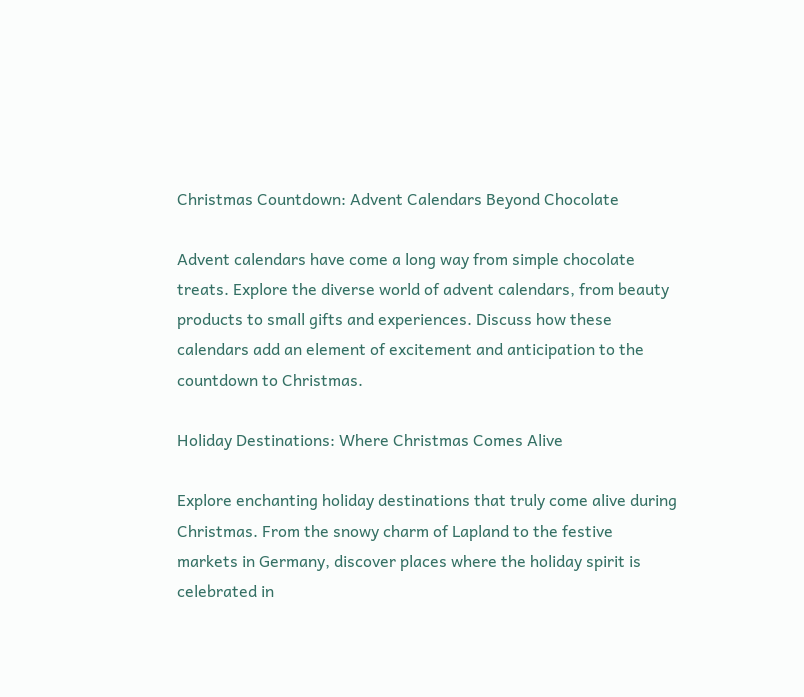Christmas Countdown: Advent Calendars Beyond Chocolate

Advent calendars have come a long way from simple chocolate treats. Explore the diverse world of advent calendars, from beauty products to small gifts and experiences. Discuss how these calendars add an element of excitement and anticipation to the countdown to Christmas.

Holiday Destinations: Where Christmas Comes Alive

Explore enchanting holiday destinations that truly come alive during Christmas. From the snowy charm of Lapland to the festive markets in Germany, discover places where the holiday spirit is celebrated in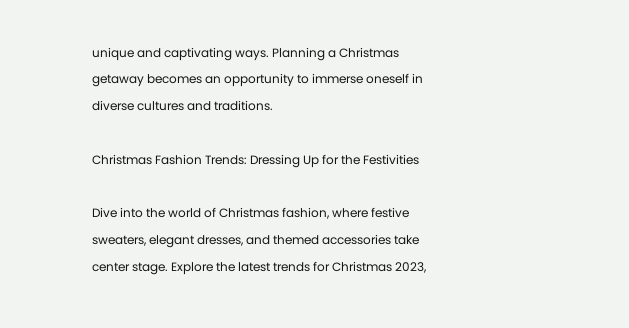unique and captivating ways. Planning a Christmas getaway becomes an opportunity to immerse oneself in diverse cultures and traditions.

Christmas Fashion Trends: Dressing Up for the Festivities

Dive into the world of Christmas fashion, where festive sweaters, elegant dresses, and themed accessories take center stage. Explore the latest trends for Christmas 2023,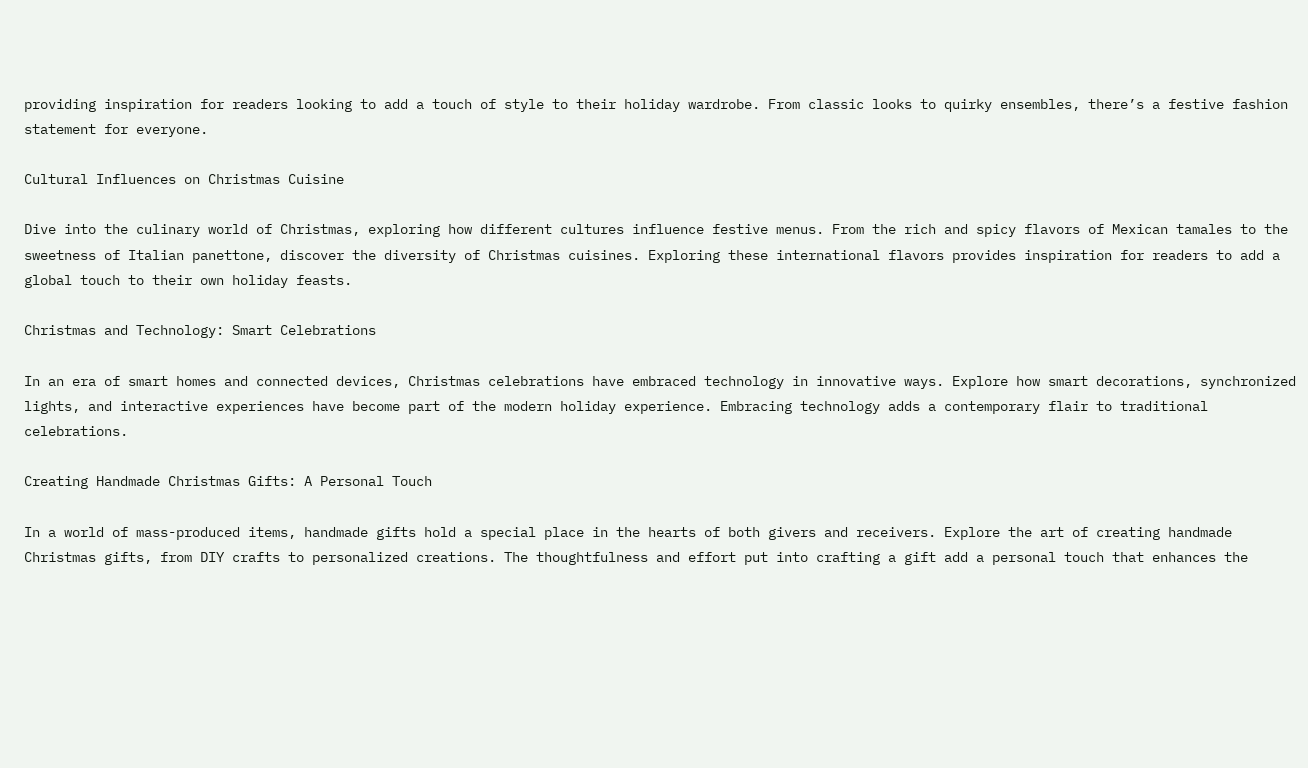providing inspiration for readers looking to add a touch of style to their holiday wardrobe. From classic looks to quirky ensembles, there’s a festive fashion statement for everyone.

Cultural Influences on Christmas Cuisine

Dive into the culinary world of Christmas, exploring how different cultures influence festive menus. From the rich and spicy flavors of Mexican tamales to the sweetness of Italian panettone, discover the diversity of Christmas cuisines. Exploring these international flavors provides inspiration for readers to add a global touch to their own holiday feasts.

Christmas and Technology: Smart Celebrations

In an era of smart homes and connected devices, Christmas celebrations have embraced technology in innovative ways. Explore how smart decorations, synchronized lights, and interactive experiences have become part of the modern holiday experience. Embracing technology adds a contemporary flair to traditional celebrations.

Creating Handmade Christmas Gifts: A Personal Touch

In a world of mass-produced items, handmade gifts hold a special place in the hearts of both givers and receivers. Explore the art of creating handmade Christmas gifts, from DIY crafts to personalized creations. The thoughtfulness and effort put into crafting a gift add a personal touch that enhances the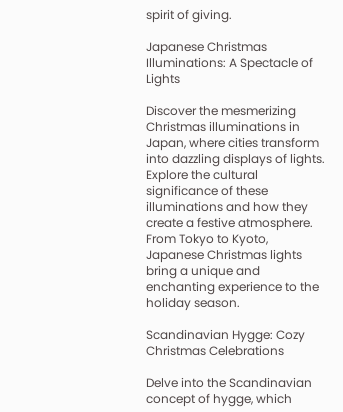spirit of giving.

Japanese Christmas Illuminations: A Spectacle of Lights

Discover the mesmerizing Christmas illuminations in Japan, where cities transform into dazzling displays of lights. Explore the cultural significance of these illuminations and how they create a festive atmosphere. From Tokyo to Kyoto, Japanese Christmas lights bring a unique and enchanting experience to the holiday season.

Scandinavian Hygge: Cozy Christmas Celebrations

Delve into the Scandinavian concept of hygge, which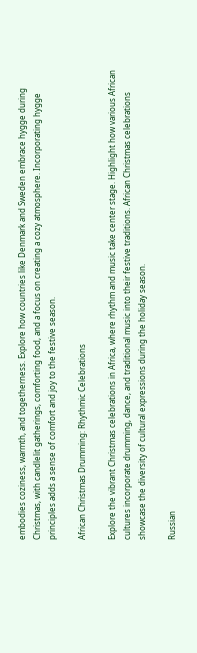embodies coziness, warmth, and togetherness. Explore how countries like Denmark and Sweden embrace hygge during Christmas, with candlelit gatherings, comforting food, and a focus on creating a cozy atmosphere. Incorporating hygge principles adds a sense of comfort and joy to the festive season.

African Christmas Drumming: Rhythmic Celebrations

Explore the vibrant Christmas celebrations in Africa, where rhythm and music take center stage. Highlight how various African cultures incorporate drumming, dance, and traditional music into their festive traditions. African Christmas celebrations showcase the diversity of cultural expressions during the holiday season.

Russian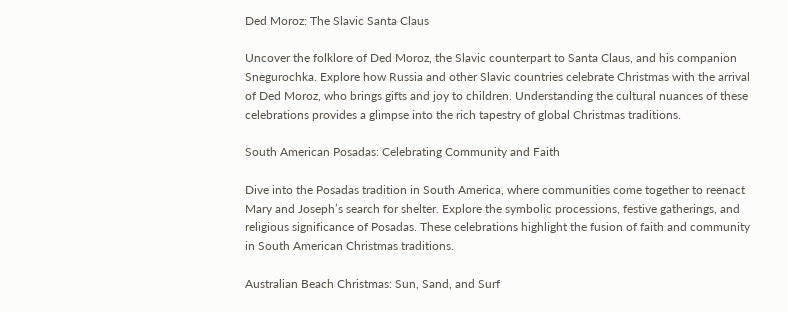Ded Moroz: The Slavic Santa Claus

Uncover the folklore of Ded Moroz, the Slavic counterpart to Santa Claus, and his companion Snegurochka. Explore how Russia and other Slavic countries celebrate Christmas with the arrival of Ded Moroz, who brings gifts and joy to children. Understanding the cultural nuances of these celebrations provides a glimpse into the rich tapestry of global Christmas traditions.

South American Posadas: Celebrating Community and Faith

Dive into the Posadas tradition in South America, where communities come together to reenact Mary and Joseph’s search for shelter. Explore the symbolic processions, festive gatherings, and religious significance of Posadas. These celebrations highlight the fusion of faith and community in South American Christmas traditions.

Australian Beach Christmas: Sun, Sand, and Surf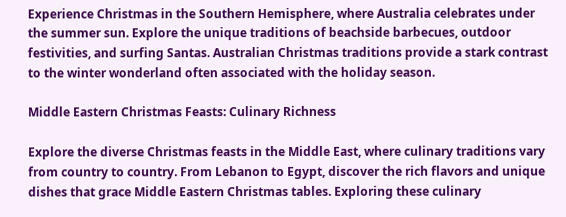Experience Christmas in the Southern Hemisphere, where Australia celebrates under the summer sun. Explore the unique traditions of beachside barbecues, outdoor festivities, and surfing Santas. Australian Christmas traditions provide a stark contrast to the winter wonderland often associated with the holiday season.

Middle Eastern Christmas Feasts: Culinary Richness

Explore the diverse Christmas feasts in the Middle East, where culinary traditions vary from country to country. From Lebanon to Egypt, discover the rich flavors and unique dishes that grace Middle Eastern Christmas tables. Exploring these culinary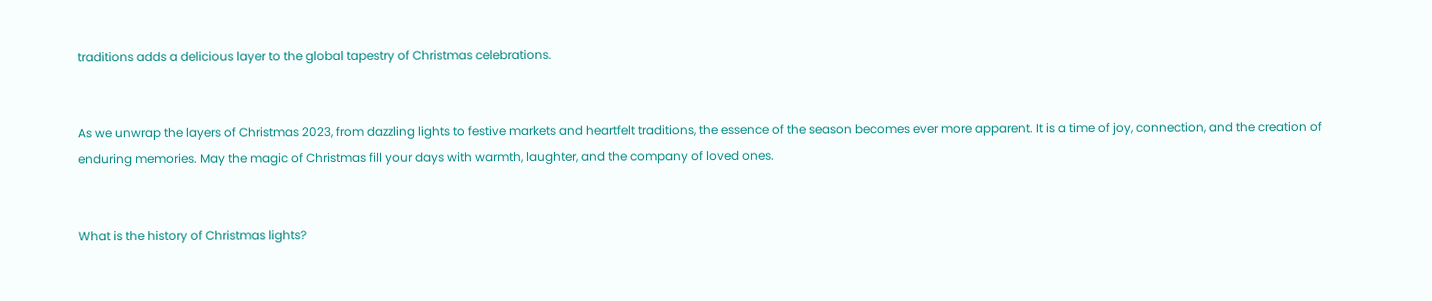traditions adds a delicious layer to the global tapestry of Christmas celebrations.


As we unwrap the layers of Christmas 2023, from dazzling lights to festive markets and heartfelt traditions, the essence of the season becomes ever more apparent. It is a time of joy, connection, and the creation of enduring memories. May the magic of Christmas fill your days with warmth, laughter, and the company of loved ones.


What is the history of Christmas lights?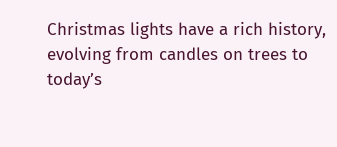Christmas lights have a rich history, evolving from candles on trees to today’s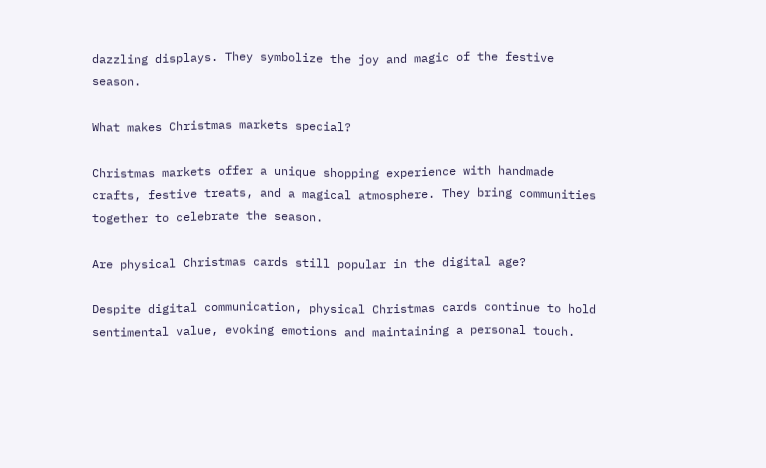dazzling displays. They symbolize the joy and magic of the festive season.

What makes Christmas markets special?

Christmas markets offer a unique shopping experience with handmade crafts, festive treats, and a magical atmosphere. They bring communities together to celebrate the season.

Are physical Christmas cards still popular in the digital age?

Despite digital communication, physical Christmas cards continue to hold sentimental value, evoking emotions and maintaining a personal touch.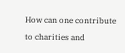How can one contribute to charities and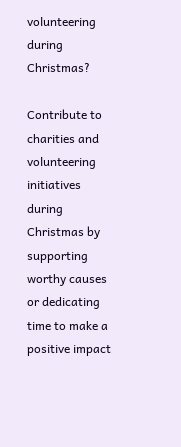volunteering during Christmas?

Contribute to charities and volunteering initiatives during Christmas by supporting worthy causes or dedicating time to make a positive impact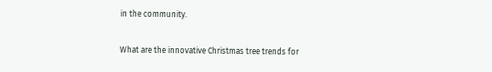in the community.

What are the innovative Christmas tree trends for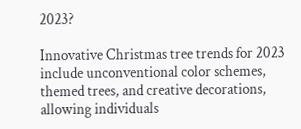2023?

Innovative Christmas tree trends for 2023 include unconventional color schemes, themed trees, and creative decorations, allowing individuals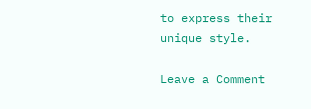to express their unique style.

Leave a Comment